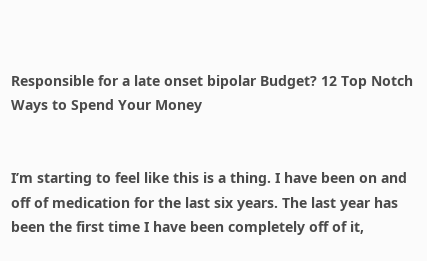Responsible for a late onset bipolar Budget? 12 Top Notch Ways to Spend Your Money


I’m starting to feel like this is a thing. I have been on and off of medication for the last six years. The last year has been the first time I have been completely off of it,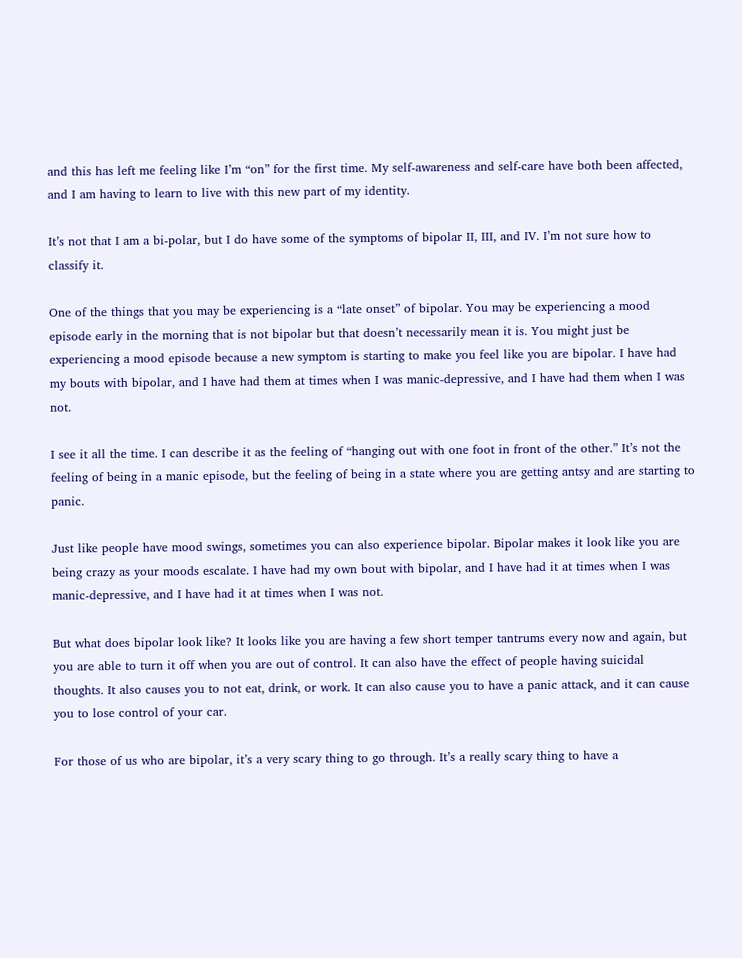and this has left me feeling like I’m “on” for the first time. My self-awareness and self-care have both been affected, and I am having to learn to live with this new part of my identity.

It’s not that I am a bi-polar, but I do have some of the symptoms of bipolar II, III, and IV. I’m not sure how to classify it.

One of the things that you may be experiencing is a “late onset” of bipolar. You may be experiencing a mood episode early in the morning that is not bipolar but that doesn’t necessarily mean it is. You might just be experiencing a mood episode because a new symptom is starting to make you feel like you are bipolar. I have had my bouts with bipolar, and I have had them at times when I was manic-depressive, and I have had them when I was not.

I see it all the time. I can describe it as the feeling of “hanging out with one foot in front of the other.” It’s not the feeling of being in a manic episode, but the feeling of being in a state where you are getting antsy and are starting to panic.

Just like people have mood swings, sometimes you can also experience bipolar. Bipolar makes it look like you are being crazy as your moods escalate. I have had my own bout with bipolar, and I have had it at times when I was manic-depressive, and I have had it at times when I was not.

But what does bipolar look like? It looks like you are having a few short temper tantrums every now and again, but you are able to turn it off when you are out of control. It can also have the effect of people having suicidal thoughts. It also causes you to not eat, drink, or work. It can also cause you to have a panic attack, and it can cause you to lose control of your car.

For those of us who are bipolar, it’s a very scary thing to go through. It’s a really scary thing to have a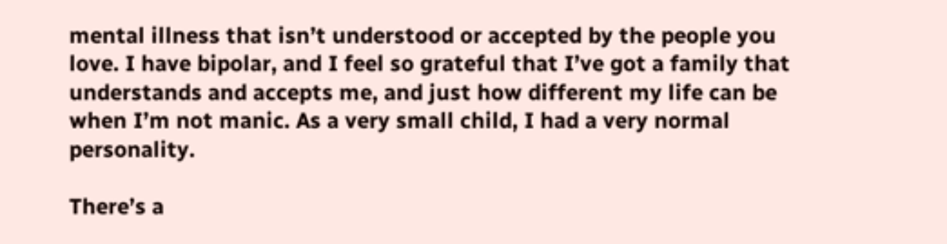mental illness that isn’t understood or accepted by the people you love. I have bipolar, and I feel so grateful that I’ve got a family that understands and accepts me, and just how different my life can be when I’m not manic. As a very small child, I had a very normal personality.

There’s a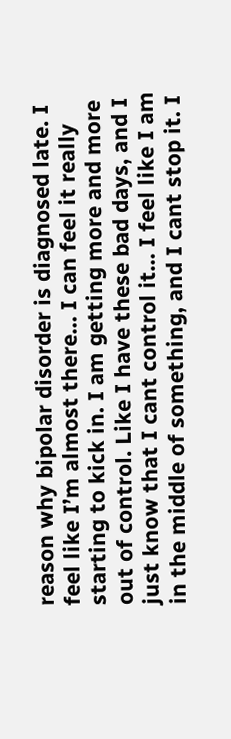reason why bipolar disorder is diagnosed late. I feel like I’m almost there… I can feel it really starting to kick in. I am getting more and more out of control. Like I have these bad days, and I just know that I cant control it… I feel like I am in the middle of something, and I cant stop it. I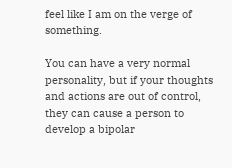feel like I am on the verge of something.

You can have a very normal personality, but if your thoughts and actions are out of control, they can cause a person to develop a bipolar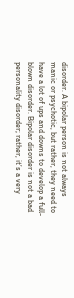disorder. A bipolar person is not always manic or psychotic, but rather, they need to have a lot of ups and downs to develop a full-blown disorder. Bipolar disorder is not a bad personality disorder; rather, it’s a very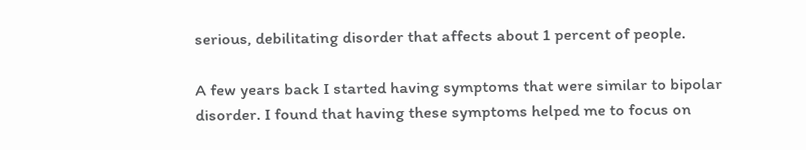serious, debilitating disorder that affects about 1 percent of people.

A few years back I started having symptoms that were similar to bipolar disorder. I found that having these symptoms helped me to focus on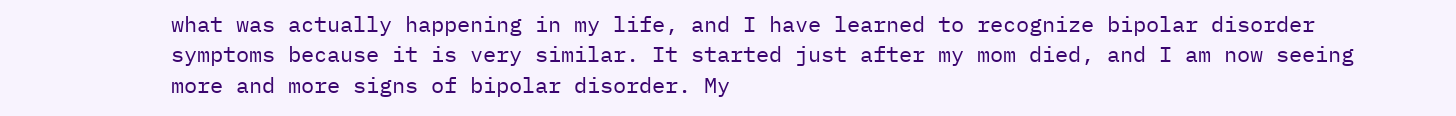what was actually happening in my life, and I have learned to recognize bipolar disorder symptoms because it is very similar. It started just after my mom died, and I am now seeing more and more signs of bipolar disorder. My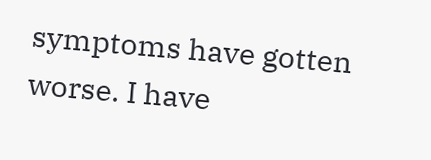symptoms have gotten worse. I have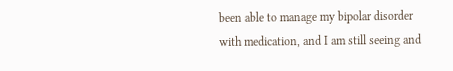been able to manage my bipolar disorder with medication, and I am still seeing and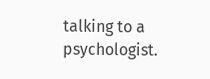talking to a psychologist.